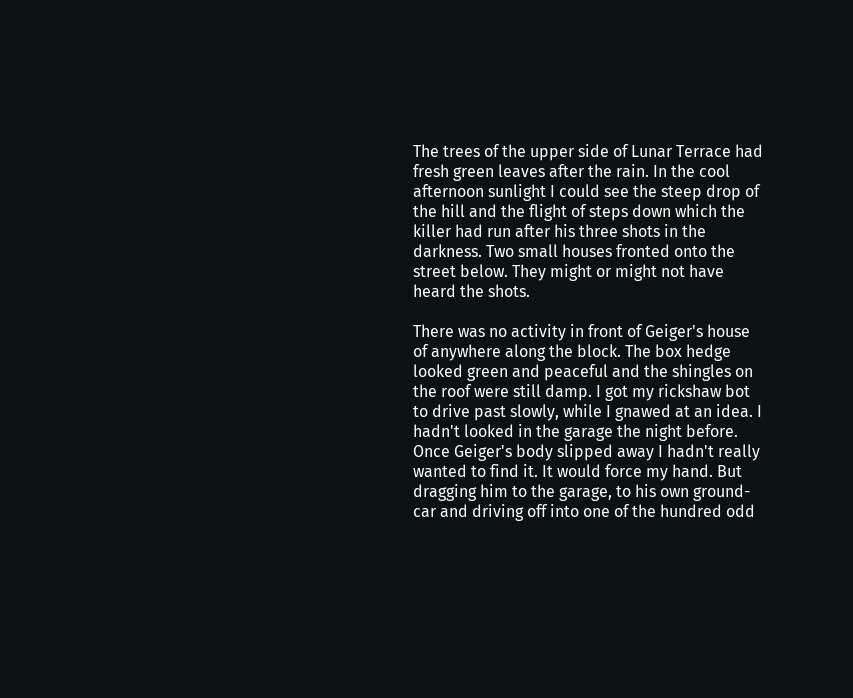The trees of the upper side of Lunar Terrace had fresh green leaves after the rain. In the cool afternoon sunlight I could see the steep drop of the hill and the flight of steps down which the killer had run after his three shots in the darkness. Two small houses fronted onto the street below. They might or might not have heard the shots.

There was no activity in front of Geiger's house of anywhere along the block. The box hedge looked green and peaceful and the shingles on the roof were still damp. I got my rickshaw bot to drive past slowly, while I gnawed at an idea. I hadn't looked in the garage the night before. Once Geiger's body slipped away I hadn't really wanted to find it. It would force my hand. But dragging him to the garage, to his own ground-car and driving off into one of the hundred odd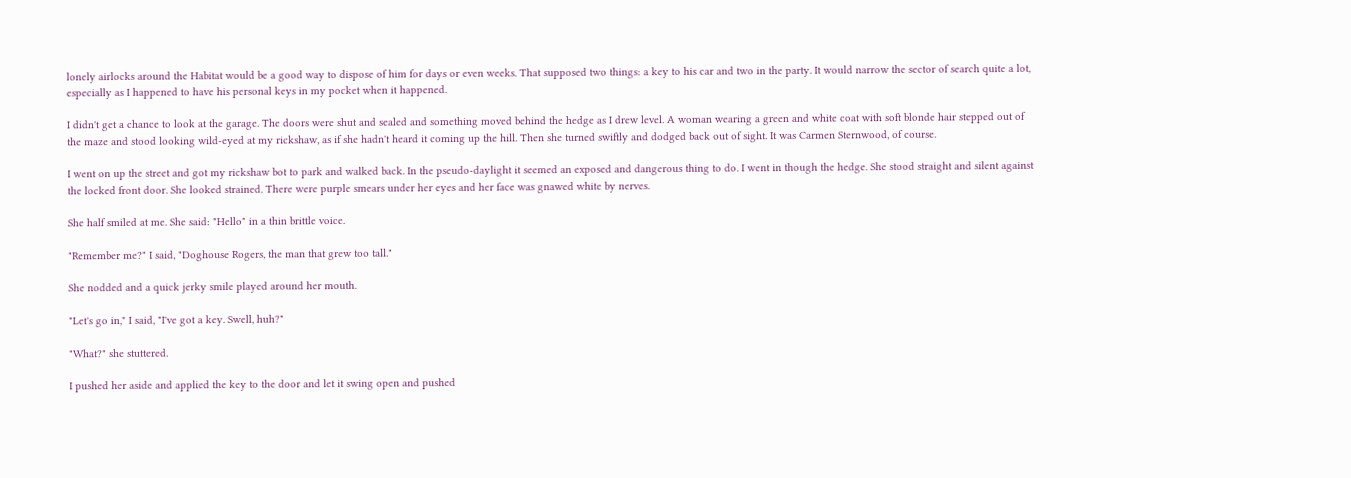lonely airlocks around the Habitat would be a good way to dispose of him for days or even weeks. That supposed two things: a key to his car and two in the party. It would narrow the sector of search quite a lot, especially as I happened to have his personal keys in my pocket when it happened.

I didn't get a chance to look at the garage. The doors were shut and sealed and something moved behind the hedge as I drew level. A woman wearing a green and white coat with soft blonde hair stepped out of the maze and stood looking wild-eyed at my rickshaw, as if she hadn't heard it coming up the hill. Then she turned swiftly and dodged back out of sight. It was Carmen Sternwood, of course.

I went on up the street and got my rickshaw bot to park and walked back. In the pseudo-daylight it seemed an exposed and dangerous thing to do. I went in though the hedge. She stood straight and silent against the locked front door. She looked strained. There were purple smears under her eyes and her face was gnawed white by nerves.

She half smiled at me. She said: "Hello" in a thin brittle voice.

"Remember me?" I said, "Doghouse Rogers, the man that grew too tall."

She nodded and a quick jerky smile played around her mouth.

"Let's go in," I said, "I've got a key. Swell, huh?"

"What?" she stuttered.

I pushed her aside and applied the key to the door and let it swing open and pushed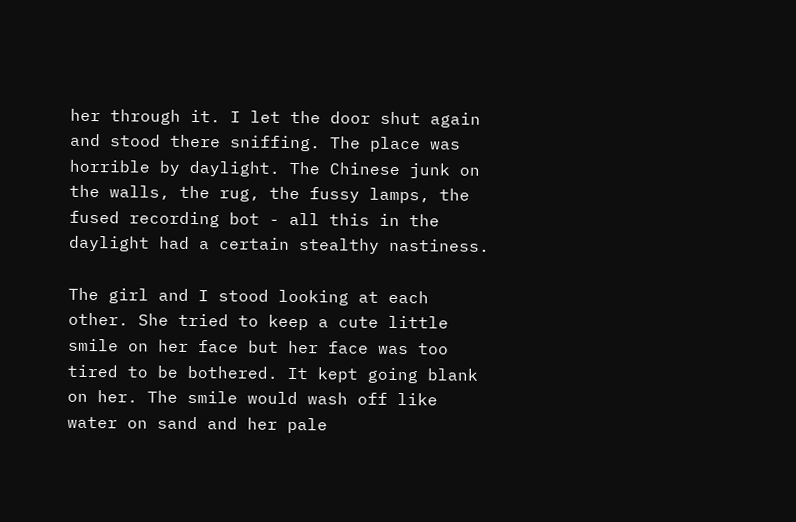her through it. I let the door shut again and stood there sniffing. The place was horrible by daylight. The Chinese junk on the walls, the rug, the fussy lamps, the fused recording bot - all this in the daylight had a certain stealthy nastiness.

The girl and I stood looking at each other. She tried to keep a cute little smile on her face but her face was too tired to be bothered. It kept going blank on her. The smile would wash off like water on sand and her pale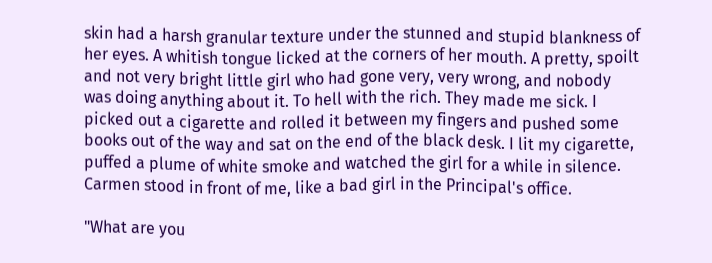skin had a harsh granular texture under the stunned and stupid blankness of her eyes. A whitish tongue licked at the corners of her mouth. A pretty, spoilt and not very bright little girl who had gone very, very wrong, and nobody was doing anything about it. To hell with the rich. They made me sick. I picked out a cigarette and rolled it between my fingers and pushed some books out of the way and sat on the end of the black desk. I lit my cigarette, puffed a plume of white smoke and watched the girl for a while in silence. Carmen stood in front of me, like a bad girl in the Principal's office.

"What are you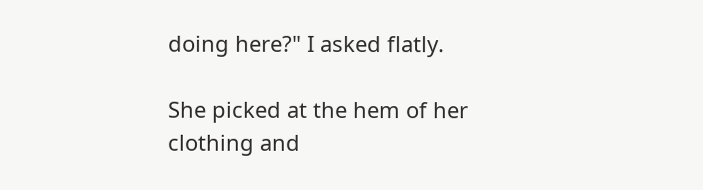doing here?" I asked flatly.

She picked at the hem of her clothing and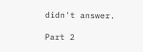didn't answer.

Part 2